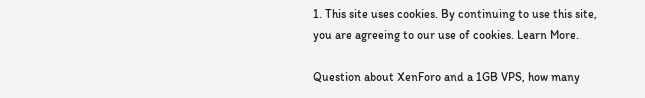1. This site uses cookies. By continuing to use this site, you are agreeing to our use of cookies. Learn More.

Question about XenForo and a 1GB VPS, how many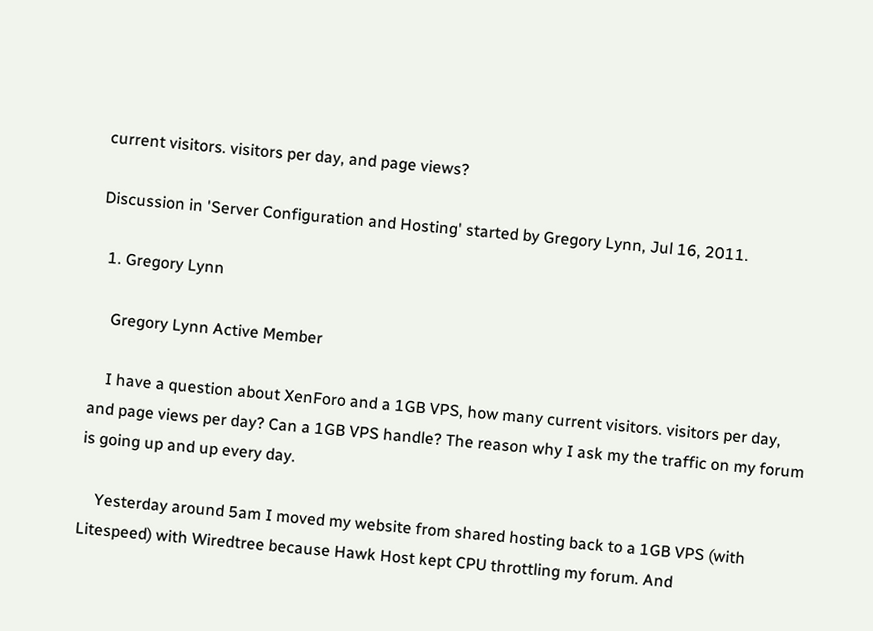current visitors. visitors per day, and page views?

Discussion in 'Server Configuration and Hosting' started by Gregory Lynn, Jul 16, 2011.

  1. Gregory Lynn

    Gregory Lynn Active Member

    I have a question about XenForo and a 1GB VPS, how many current visitors. visitors per day, and page views per day? Can a 1GB VPS handle? The reason why I ask my the traffic on my forum is going up and up every day.

    Yesterday around 5am I moved my website from shared hosting back to a 1GB VPS (with Litespeed) with Wiredtree because Hawk Host kept CPU throttling my forum. And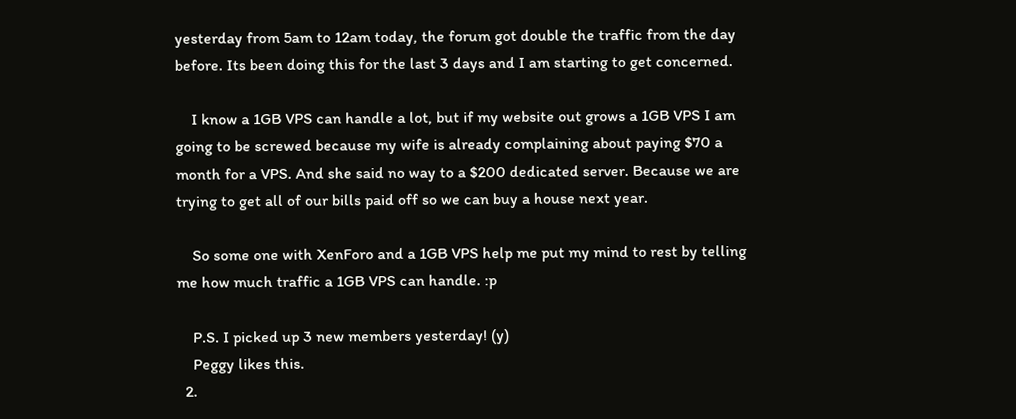yesterday from 5am to 12am today, the forum got double the traffic from the day before. Its been doing this for the last 3 days and I am starting to get concerned.

    I know a 1GB VPS can handle a lot, but if my website out grows a 1GB VPS I am going to be screwed because my wife is already complaining about paying $70 a month for a VPS. And she said no way to a $200 dedicated server. Because we are trying to get all of our bills paid off so we can buy a house next year.

    So some one with XenForo and a 1GB VPS help me put my mind to rest by telling me how much traffic a 1GB VPS can handle. :p

    P.S. I picked up 3 new members yesterday! (y)
    Peggy likes this.
  2.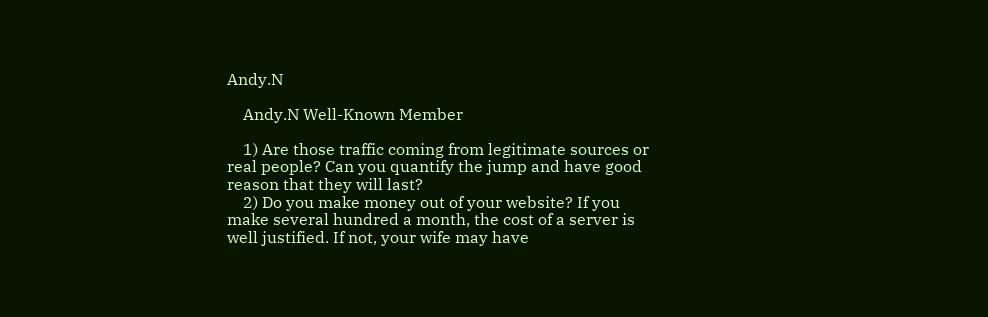Andy.N

    Andy.N Well-Known Member

    1) Are those traffic coming from legitimate sources or real people? Can you quantify the jump and have good reason that they will last?
    2) Do you make money out of your website? If you make several hundred a month, the cost of a server is well justified. If not, your wife may have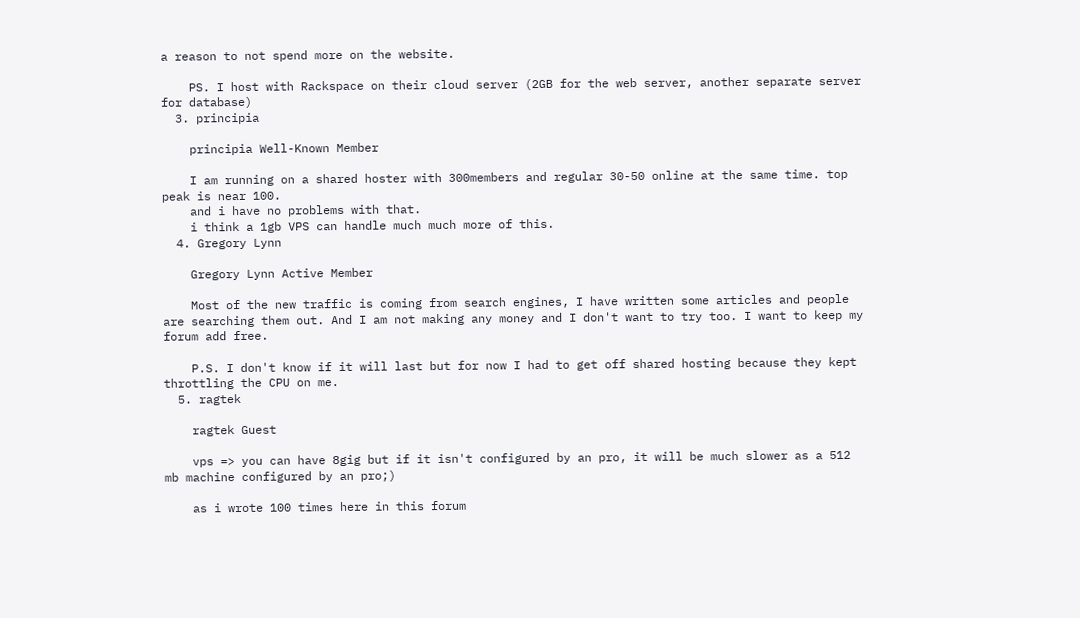a reason to not spend more on the website.

    PS. I host with Rackspace on their cloud server (2GB for the web server, another separate server for database)
  3. principia

    principia Well-Known Member

    I am running on a shared hoster with 300members and regular 30-50 online at the same time. top peak is near 100.
    and i have no problems with that.
    i think a 1gb VPS can handle much much more of this.
  4. Gregory Lynn

    Gregory Lynn Active Member

    Most of the new traffic is coming from search engines, I have written some articles and people are searching them out. And I am not making any money and I don't want to try too. I want to keep my forum add free.

    P.S. I don't know if it will last but for now I had to get off shared hosting because they kept throttling the CPU on me.
  5. ragtek

    ragtek Guest

    vps => you can have 8gig but if it isn't configured by an pro, it will be much slower as a 512 mb machine configured by an pro;)

    as i wrote 100 times here in this forum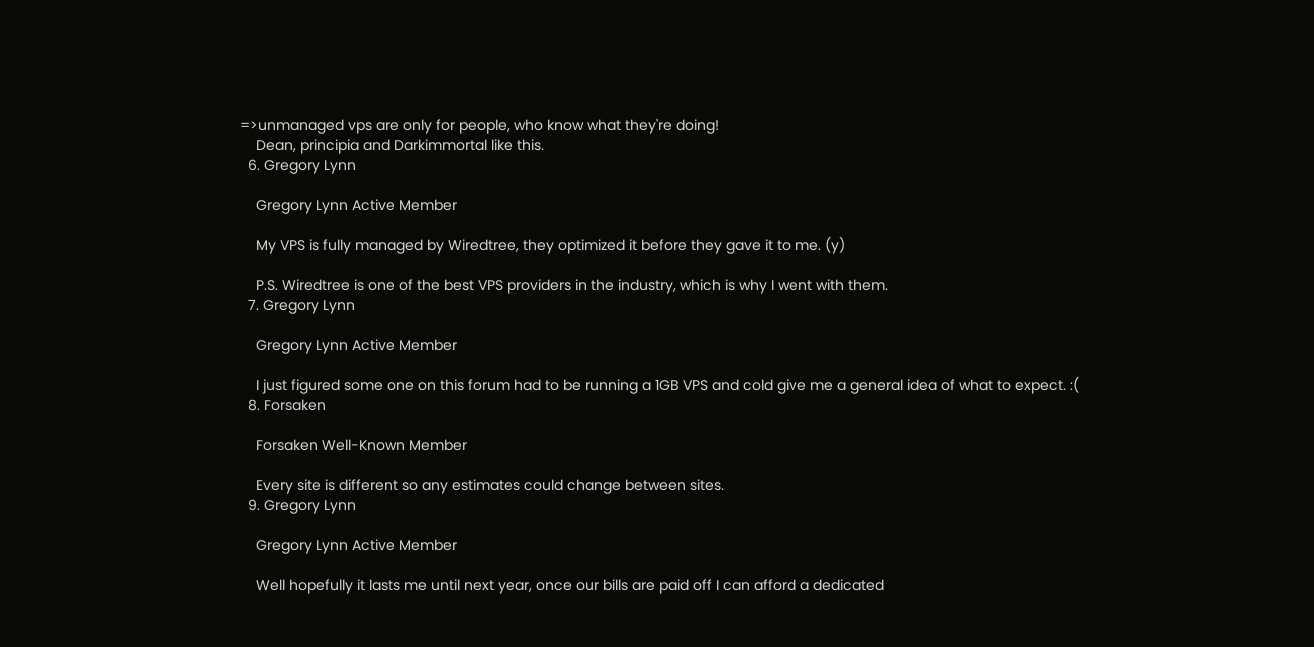=>unmanaged vps are only for people, who know what they're doing!
    Dean, principia and Darkimmortal like this.
  6. Gregory Lynn

    Gregory Lynn Active Member

    My VPS is fully managed by Wiredtree, they optimized it before they gave it to me. (y)

    P.S. Wiredtree is one of the best VPS providers in the industry, which is why I went with them.
  7. Gregory Lynn

    Gregory Lynn Active Member

    I just figured some one on this forum had to be running a 1GB VPS and cold give me a general idea of what to expect. :(
  8. Forsaken

    Forsaken Well-Known Member

    Every site is different so any estimates could change between sites.
  9. Gregory Lynn

    Gregory Lynn Active Member

    Well hopefully it lasts me until next year, once our bills are paid off I can afford a dedicated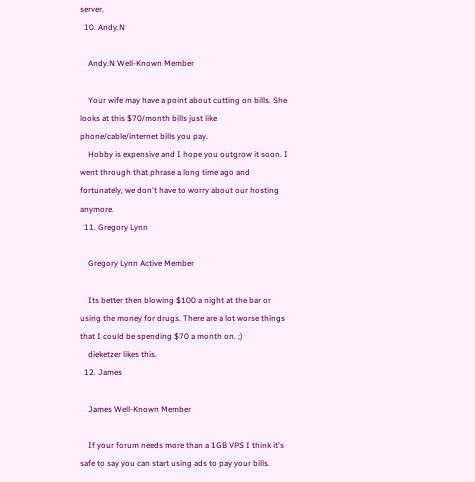server.
  10. Andy.N

    Andy.N Well-Known Member

    Your wife may have a point about cutting on bills. She looks at this $70/month bills just like phone/cable/internet bills you pay.
    Hobby is expensive and I hope you outgrow it soon. I went through that phrase a long time ago and fortunately, we don't have to worry about our hosting anymore.
  11. Gregory Lynn

    Gregory Lynn Active Member

    Its better then blowing $100 a night at the bar or using the money for drugs. There are a lot worse things that I could be spending $70 a month on. ;)
    dieketzer likes this.
  12. James

    James Well-Known Member

    If your forum needs more than a 1GB VPS I think it's safe to say you can start using ads to pay your bills.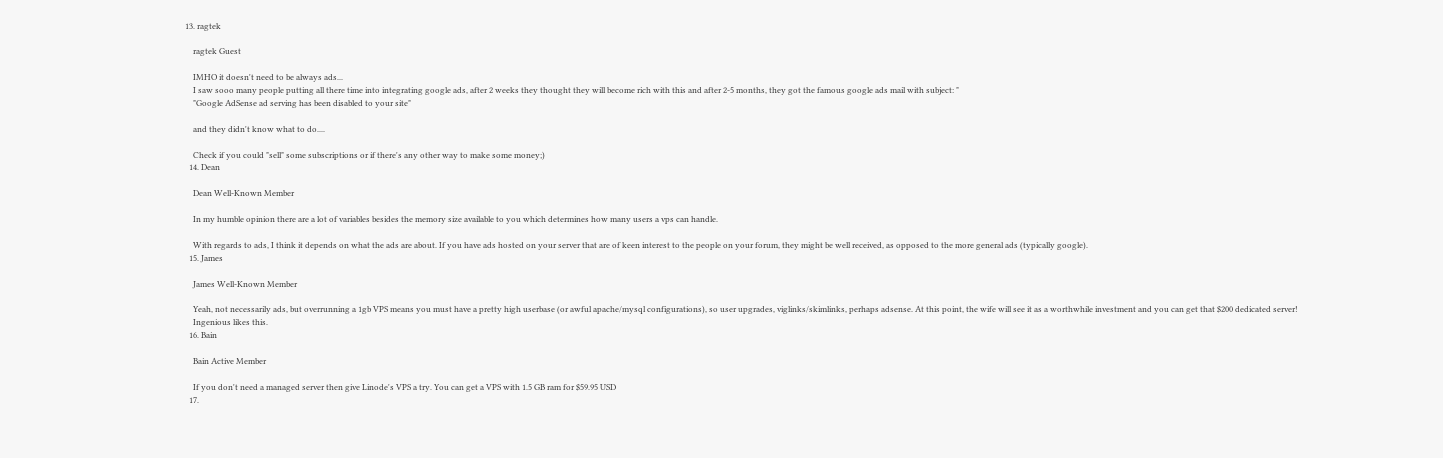13. ragtek

    ragtek Guest

    IMHO it doesn't need to be always ads...
    I saw sooo many people putting all there time into integrating google ads, after 2 weeks they thought they will become rich with this and after 2-5 months, they got the famous google ads mail with subject: "
    "Google AdSense ad serving has been disabled to your site"

    and they didn't know what to do....

    Check if you could "sell" some subscriptions or if there's any other way to make some money;)
  14. Dean

    Dean Well-Known Member

    In my humble opinion there are a lot of variables besides the memory size available to you which determines how many users a vps can handle.

    With regards to ads, I think it depends on what the ads are about. If you have ads hosted on your server that are of keen interest to the people on your forum, they might be well received, as opposed to the more general ads (typically google).
  15. James

    James Well-Known Member

    Yeah, not necessarily ads, but overrunning a 1gb VPS means you must have a pretty high userbase (or awful apache/mysql configurations), so user upgrades, viglinks/skimlinks, perhaps adsense. At this point, the wife will see it as a worthwhile investment and you can get that $200 dedicated server!
    Ingenious likes this.
  16. Bain

    Bain Active Member

    If you don't need a managed server then give Linode's VPS a try. You can get a VPS with 1.5 GB ram for $59.95 USD
  17.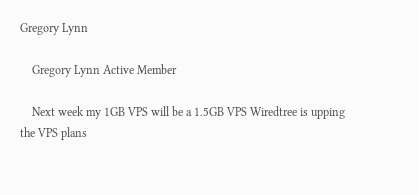Gregory Lynn

    Gregory Lynn Active Member

    Next week my 1GB VPS will be a 1.5GB VPS Wiredtree is upping the VPS plans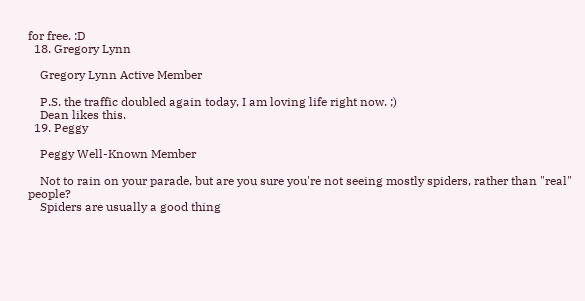for free. :D
  18. Gregory Lynn

    Gregory Lynn Active Member

    P.S. the traffic doubled again today, I am loving life right now. ;)
    Dean likes this.
  19. Peggy

    Peggy Well-Known Member

    Not to rain on your parade, but are you sure you're not seeing mostly spiders, rather than "real" people?
    Spiders are usually a good thing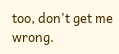too, don't get me wrong.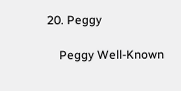20. Peggy

    Peggy Well-Known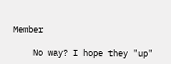Member

    No way? I hope they "up"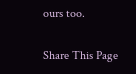ours too.

Share This Page